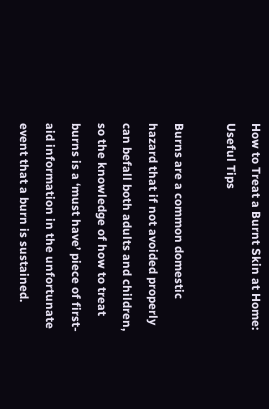How to Treat a Burnt Skin at Home: Useful Tips

Burns are a common domestic hazard that if not avoided properly can befall both adults and children, so the knowledge of how to treat burns is a ‘must have’ piece of first-aid information in the unfortunate event that a burn is sustained.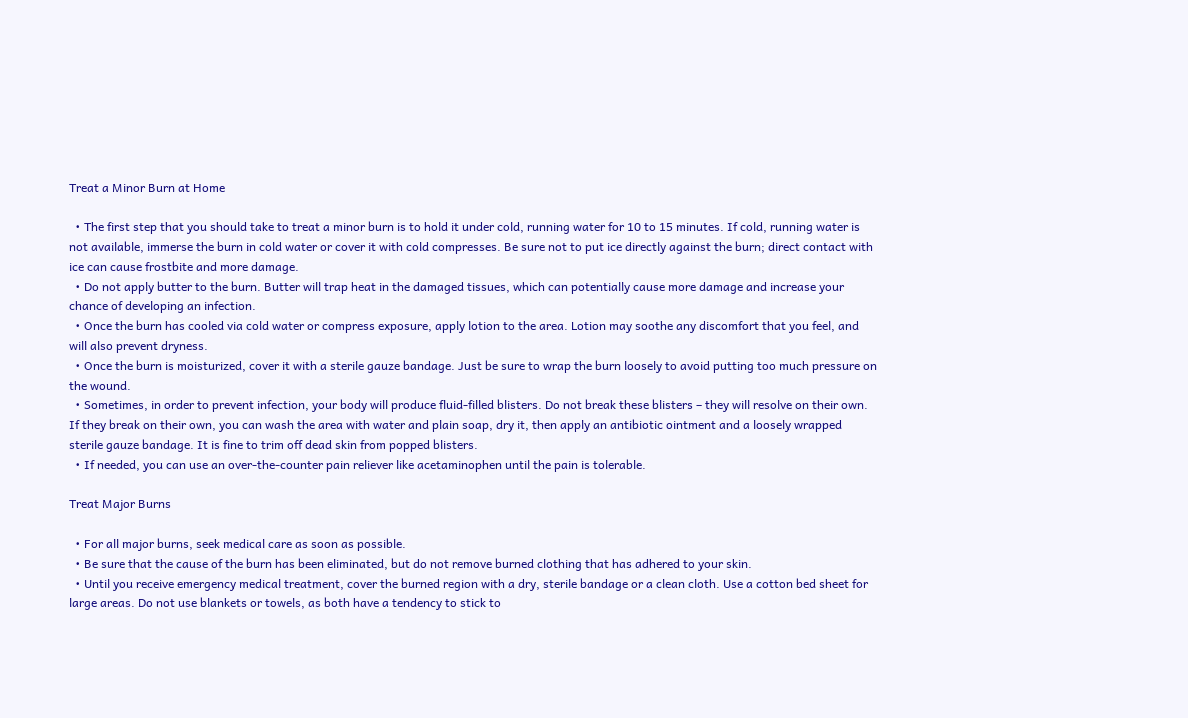Treat a Minor Burn at Home

  • The first step that you should take to treat a minor burn is to hold it under cold, running water for 10 to 15 minutes. If cold, running water is not available, immerse the burn in cold water or cover it with cold compresses. Be sure not to put ice directly against the burn; direct contact with ice can cause frostbite and more damage.
  • Do not apply butter to the burn. Butter will trap heat in the damaged tissues, which can potentially cause more damage and increase your chance of developing an infection.
  • Once the burn has cooled via cold water or compress exposure, apply lotion to the area. Lotion may soothe any discomfort that you feel, and will also prevent dryness.
  • Once the burn is moisturized, cover it with a sterile gauze bandage. Just be sure to wrap the burn loosely to avoid putting too much pressure on the wound.
  • Sometimes, in order to prevent infection, your body will produce fluid-filled blisters. Do not break these blisters – they will resolve on their own. If they break on their own, you can wash the area with water and plain soap, dry it, then apply an antibiotic ointment and a loosely wrapped sterile gauze bandage. It is fine to trim off dead skin from popped blisters.
  • If needed, you can use an over-the-counter pain reliever like acetaminophen until the pain is tolerable.

Treat Major Burns

  • For all major burns, seek medical care as soon as possible.
  • Be sure that the cause of the burn has been eliminated, but do not remove burned clothing that has adhered to your skin.
  • Until you receive emergency medical treatment, cover the burned region with a dry, sterile bandage or a clean cloth. Use a cotton bed sheet for large areas. Do not use blankets or towels, as both have a tendency to stick to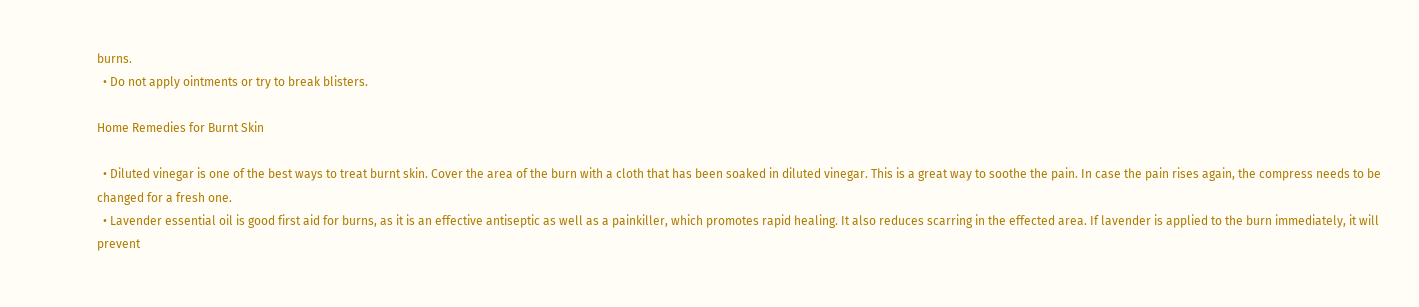burns.
  • Do not apply ointments or try to break blisters.

Home Remedies for Burnt Skin

  • Diluted vinegar is one of the best ways to treat burnt skin. Cover the area of the burn with a cloth that has been soaked in diluted vinegar. This is a great way to soothe the pain. In case the pain rises again, the compress needs to be changed for a fresh one.
  • Lavender essential oil is good first aid for burns, as it is an effective antiseptic as well as a painkiller, which promotes rapid healing. It also reduces scarring in the effected area. If lavender is applied to the burn immediately, it will prevent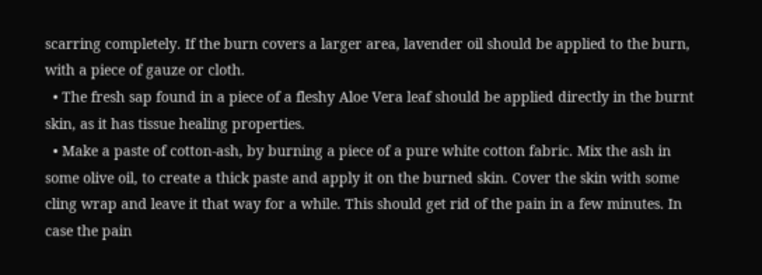scarring completely. If the burn covers a larger area, lavender oil should be applied to the burn, with a piece of gauze or cloth.
  • The fresh sap found in a piece of a fleshy Aloe Vera leaf should be applied directly in the burnt skin, as it has tissue healing properties.
  • Make a paste of cotton-ash, by burning a piece of a pure white cotton fabric. Mix the ash in some olive oil, to create a thick paste and apply it on the burned skin. Cover the skin with some cling wrap and leave it that way for a while. This should get rid of the pain in a few minutes. In case the pain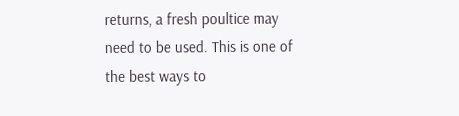returns, a fresh poultice may need to be used. This is one of the best ways to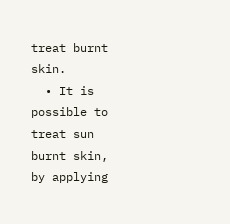treat burnt skin.
  • It is possible to treat sun burnt skin, by applying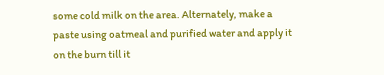some cold milk on the area. Alternately, make a paste using oatmeal and purified water and apply it on the burn till it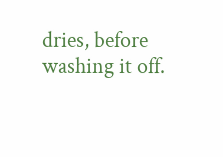dries, before washing it off.